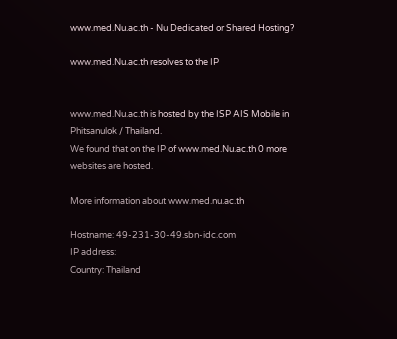www.med.Nu.ac.th - Nu Dedicated or Shared Hosting?

www.med.Nu.ac.th resolves to the IP


www.med.Nu.ac.th is hosted by the ISP AIS Mobile in Phitsanulok / Thailand.
We found that on the IP of www.med.Nu.ac.th 0 more websites are hosted.

More information about www.med.nu.ac.th

Hostname: 49-231-30-49.sbn-idc.com
IP address:
Country: Thailand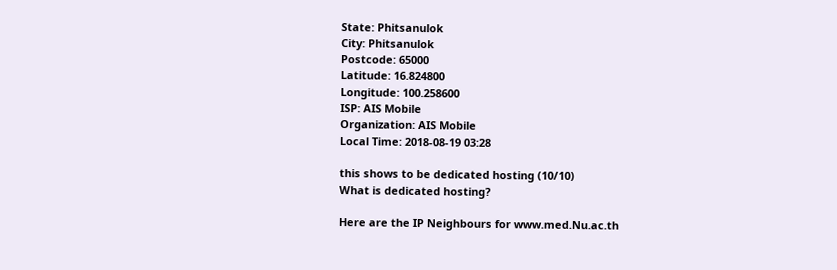State: Phitsanulok
City: Phitsanulok
Postcode: 65000
Latitude: 16.824800
Longitude: 100.258600
ISP: AIS Mobile
Organization: AIS Mobile
Local Time: 2018-08-19 03:28

this shows to be dedicated hosting (10/10)
What is dedicated hosting?

Here are the IP Neighbours for www.med.Nu.ac.th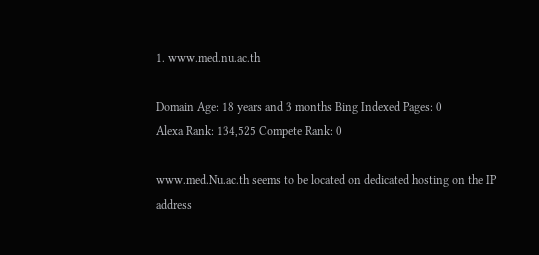1. www.med.nu.ac.th

Domain Age: 18 years and 3 months Bing Indexed Pages: 0
Alexa Rank: 134,525 Compete Rank: 0

www.med.Nu.ac.th seems to be located on dedicated hosting on the IP address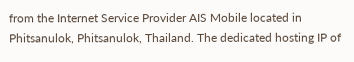from the Internet Service Provider AIS Mobile located in Phitsanulok, Phitsanulok, Thailand. The dedicated hosting IP of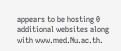appears to be hosting 0 additional websites along with www.med.Nu.ac.th.